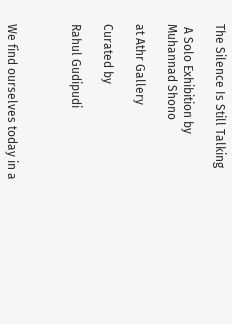The Silence Is Still Talking

 A Solo Exhibition by Muhannad Shono

at Athr Gallery

Curated by

Rahul Gudipudi



We find ourselves today in a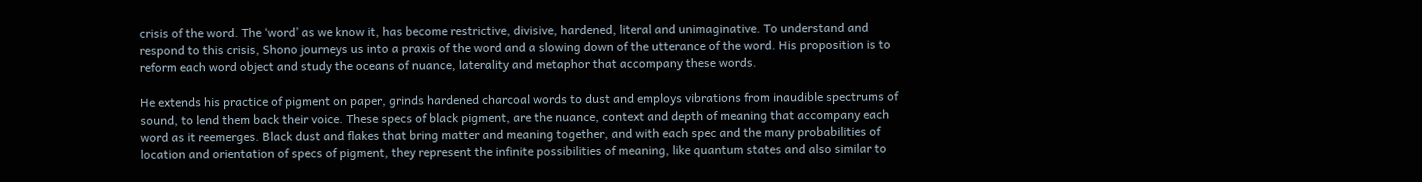crisis of the word. The ‘word’ as we know it, has become restrictive, divisive, hardened, literal and unimaginative. To understand and respond to this crisis, Shono journeys us into a praxis of the word and a slowing down of the utterance of the word. His proposition is to reform each word object and study the oceans of nuance, laterality and metaphor that accompany these words.

He extends his practice of pigment on paper, grinds hardened charcoal words to dust and employs vibrations from inaudible spectrums of sound, to lend them back their voice. These specs of black pigment, are the nuance, context and depth of meaning that accompany each word as it reemerges. Black dust and flakes that bring matter and meaning together, and with each spec and the many probabilities of location and orientation of specs of pigment, they represent the infinite possibilities of meaning, like quantum states and also similar to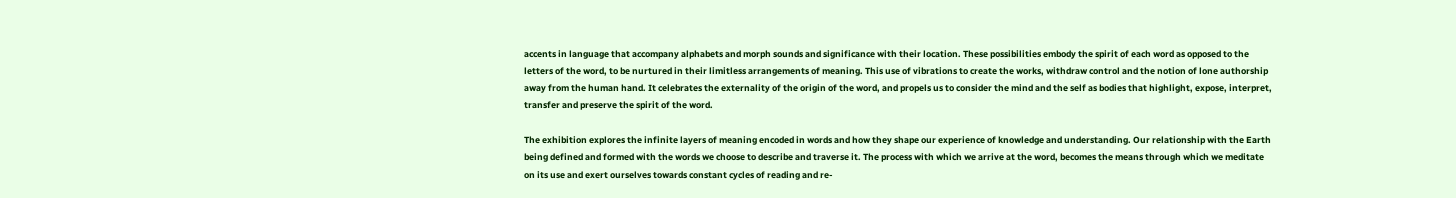accents in language that accompany alphabets and morph sounds and significance with their location. These possibilities embody the spirit of each word as opposed to the letters of the word, to be nurtured in their limitless arrangements of meaning. This use of vibrations to create the works, withdraw control and the notion of lone authorship away from the human hand. It celebrates the externality of the origin of the word, and propels us to consider the mind and the self as bodies that highlight, expose, interpret, transfer and preserve the spirit of the word.

The exhibition explores the infinite layers of meaning encoded in words and how they shape our experience of knowledge and understanding. Our relationship with the Earth being defined and formed with the words we choose to describe and traverse it. The process with which we arrive at the word, becomes the means through which we meditate on its use and exert ourselves towards constant cycles of reading and re-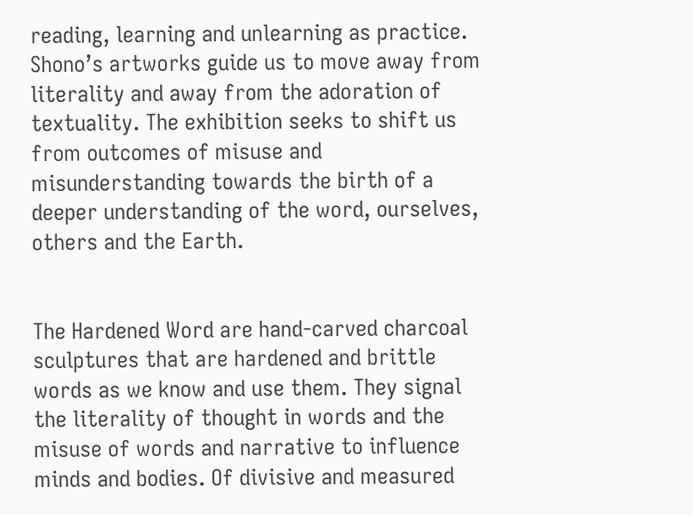reading, learning and unlearning as practice. Shono’s artworks guide us to move away from literality and away from the adoration of textuality. The exhibition seeks to shift us from outcomes of misuse and misunderstanding towards the birth of a deeper understanding of the word, ourselves, others and the Earth.


The Hardened Word are hand-carved charcoal sculptures that are hardened and brittle words as we know and use them. They signal the literality of thought in words and the misuse of words and narrative to influence minds and bodies. Of divisive and measured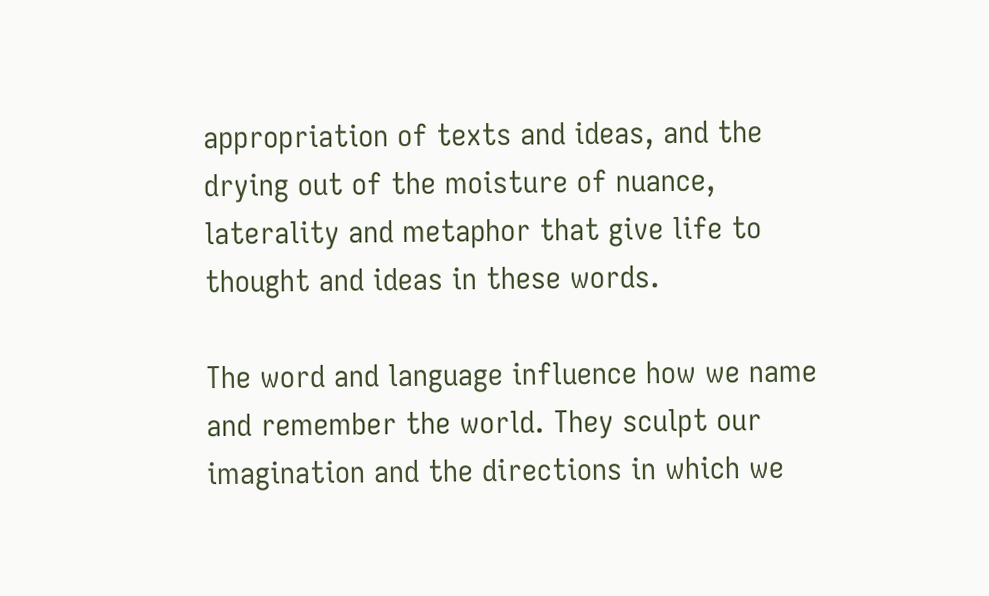appropriation of texts and ideas, and the drying out of the moisture of nuance, laterality and metaphor that give life to thought and ideas in these words.

The word and language influence how we name and remember the world. They sculpt our imagination and the directions in which we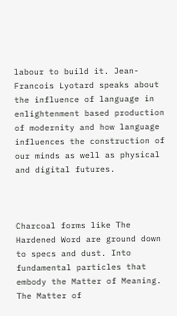labour to build it. Jean-Francois Lyotard speaks about the influence of language in enlightenment based production of modernity and how language influences the construction of our minds as well as physical and digital futures.



Charcoal forms like The Hardened Word are ground down to specs and dust. Into fundamental particles that embody the Matter of Meaning. The Matter of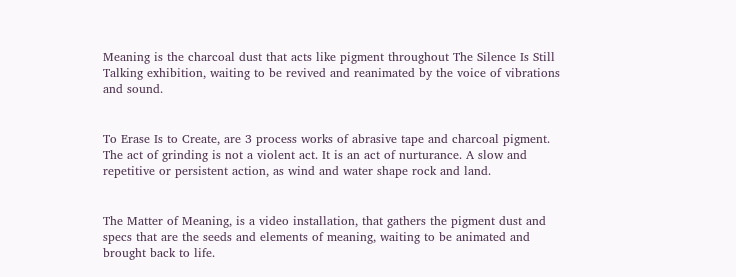Meaning is the charcoal dust that acts like pigment throughout The Silence Is Still Talking exhibition, waiting to be revived and reanimated by the voice of vibrations and sound.


To Erase Is to Create, are 3 process works of abrasive tape and charcoal pigment. The act of grinding is not a violent act. It is an act of nurturance. A slow and repetitive or persistent action, as wind and water shape rock and land.


The Matter of Meaning, is a video installation, that gathers the pigment dust and specs that are the seeds and elements of meaning, waiting to be animated and brought back to life.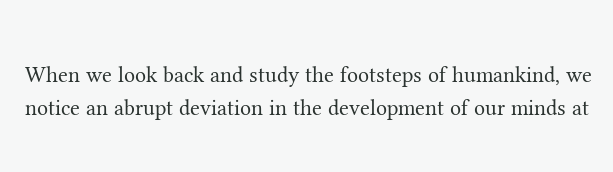When we look back and study the footsteps of humankind, we notice an abrupt deviation in the development of our minds at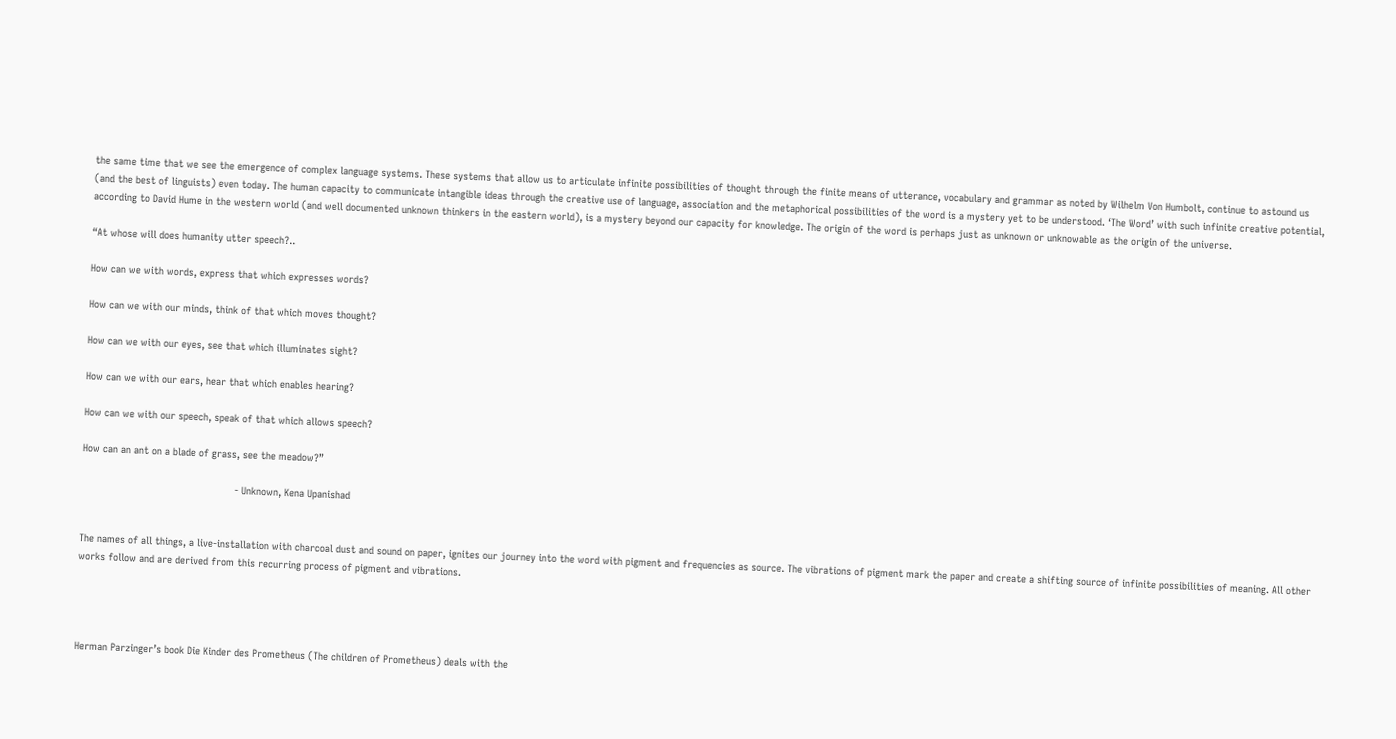the same time that we see the emergence of complex language systems. These systems that allow us to articulate infinite possibilities of thought through the finite means of utterance, vocabulary and grammar as noted by Wilhelm Von Humbolt, continue to astound us (and the best of linguists) even today. The human capacity to communicate intangible ideas through the creative use of language, association and the metaphorical possibilities of the word is a mystery yet to be understood. ‘The Word’ with such infinite creative potential, according to David Hume in the western world (and well documented unknown thinkers in the eastern world), is a mystery beyond our capacity for knowledge. The origin of the word is perhaps just as unknown or unknowable as the origin of the universe.

“At whose will does humanity utter speech?..

How can we with words, express that which expresses words?

How can we with our minds, think of that which moves thought?

How can we with our eyes, see that which illuminates sight?

How can we with our ears, hear that which enables hearing?

How can we with our speech, speak of that which allows speech?

How can an ant on a blade of grass, see the meadow?”

                                                   - Unknown, Kena Upanishad


The names of all things, a live-installation with charcoal dust and sound on paper, ignites our journey into the word with pigment and frequencies as source. The vibrations of pigment mark the paper and create a shifting source of infinite possibilities of meaning. All other works follow and are derived from this recurring process of pigment and vibrations.




Herman Parzinger’s book Die Kinder des Prometheus (The children of Prometheus) deals with the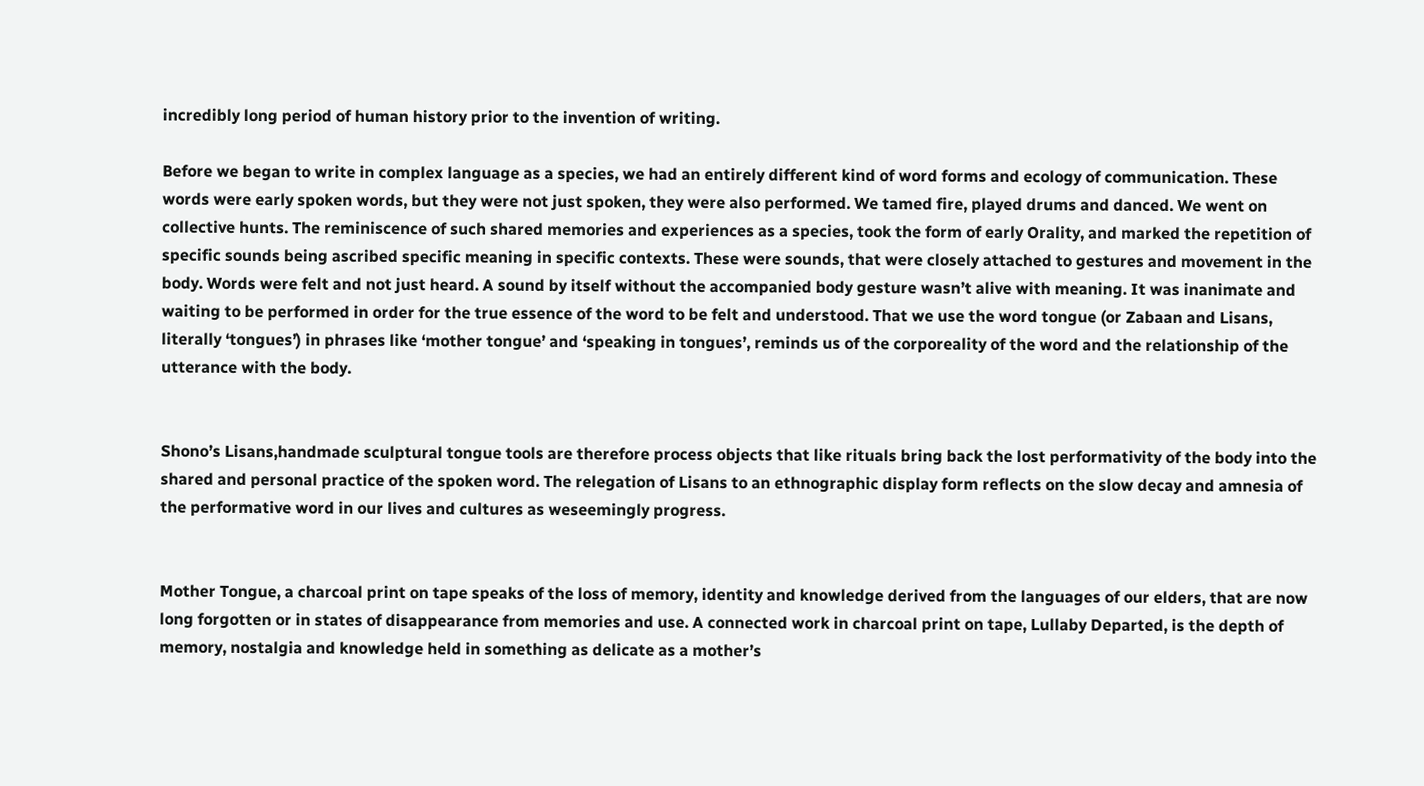incredibly long period of human history prior to the invention of writing.

Before we began to write in complex language as a species, we had an entirely different kind of word forms and ecology of communication. These words were early spoken words, but they were not just spoken, they were also performed. We tamed fire, played drums and danced. We went on collective hunts. The reminiscence of such shared memories and experiences as a species, took the form of early Orality, and marked the repetition of specific sounds being ascribed specific meaning in specific contexts. These were sounds, that were closely attached to gestures and movement in the body. Words were felt and not just heard. A sound by itself without the accompanied body gesture wasn’t alive with meaning. It was inanimate and waiting to be performed in order for the true essence of the word to be felt and understood. That we use the word tongue (or Zabaan and Lisans, literally ‘tongues’) in phrases like ‘mother tongue’ and ‘speaking in tongues’, reminds us of the corporeality of the word and the relationship of the utterance with the body.


Shono’s Lisans,handmade sculptural tongue tools are therefore process objects that like rituals bring back the lost performativity of the body into the shared and personal practice of the spoken word. The relegation of Lisans to an ethnographic display form reflects on the slow decay and amnesia of the performative word in our lives and cultures as weseemingly progress.


Mother Tongue, a charcoal print on tape speaks of the loss of memory, identity and knowledge derived from the languages of our elders, that are now long forgotten or in states of disappearance from memories and use. A connected work in charcoal print on tape, Lullaby Departed, is the depth of memory, nostalgia and knowledge held in something as delicate as a mother’s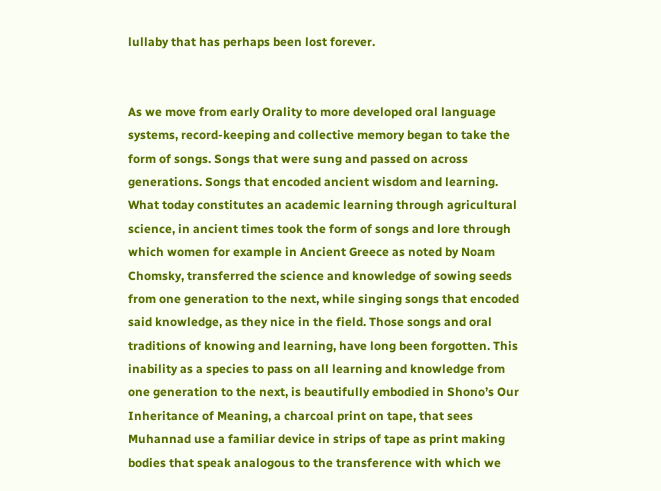lullaby that has perhaps been lost forever.


As we move from early Orality to more developed oral language systems, record-keeping and collective memory began to take the form of songs. Songs that were sung and passed on across generations. Songs that encoded ancient wisdom and learning. What today constitutes an academic learning through agricultural science, in ancient times took the form of songs and lore through which women for example in Ancient Greece as noted by Noam Chomsky, transferred the science and knowledge of sowing seeds from one generation to the next, while singing songs that encoded said knowledge, as they nice in the field. Those songs and oral traditions of knowing and learning, have long been forgotten. This inability as a species to pass on all learning and knowledge from one generation to the next, is beautifully embodied in Shono’s Our Inheritance of Meaning, a charcoal print on tape, that sees Muhannad use a familiar device in strips of tape as print making bodies that speak analogous to the transference with which we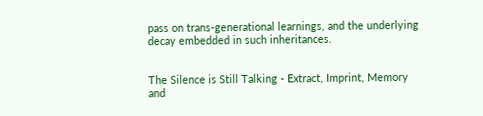pass on trans-generational learnings, and the underlying decay embedded in such inheritances.


The Silence is Still Talking - Extract, Imprint, Memory and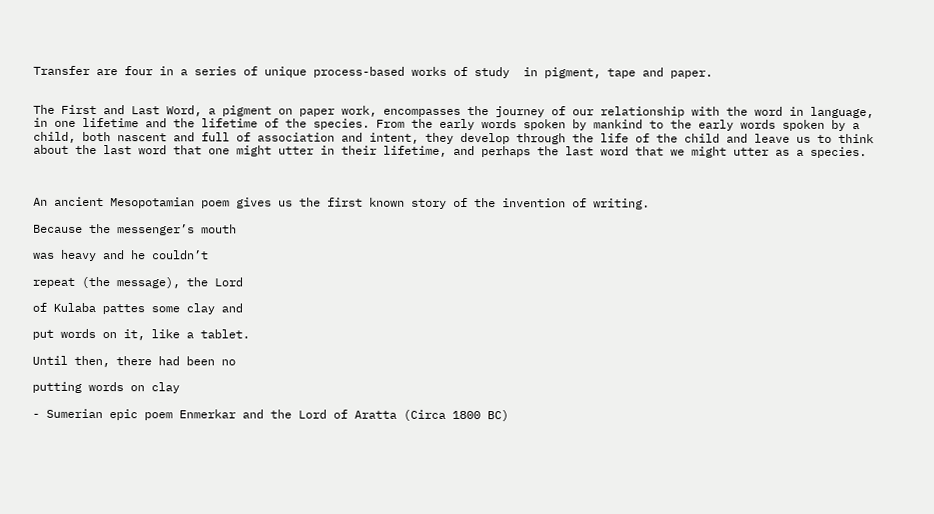Transfer are four in a series of unique process-based works of study  in pigment, tape and paper.


The First and Last Word, a pigment on paper work, encompasses the journey of our relationship with the word in language, in one lifetime and the lifetime of the species. From the early words spoken by mankind to the early words spoken by a child, both nascent and full of association and intent, they develop through the life of the child and leave us to think about the last word that one might utter in their lifetime, and perhaps the last word that we might utter as a species.



An ancient Mesopotamian poem gives us the first known story of the invention of writing.

Because the messenger’s mouth

was heavy and he couldn’t

repeat (the message), the Lord

of Kulaba pattes some clay and

put words on it, like a tablet.

Until then, there had been no

putting words on clay

- Sumerian epic poem Enmerkar and the Lord of Aratta (Circa 1800 BC)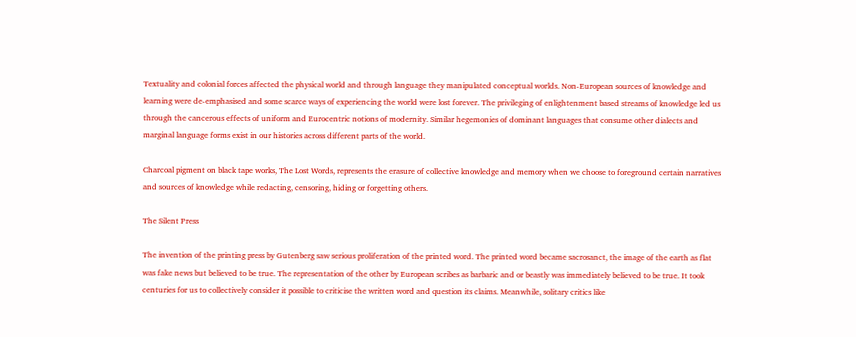Textuality and colonial forces affected the physical world and through language they manipulated conceptual worlds. Non-European sources of knowledge and learning were de-emphasised and some scarce ways of experiencing the world were lost forever. The privileging of enlightenment based streams of knowledge led us through the cancerous effects of uniform and Eurocentric notions of modernity. Similar hegemonies of dominant languages that consume other dialects and marginal language forms exist in our histories across different parts of the world.

Charcoal pigment on black tape works, The Lost Words, represents the erasure of collective knowledge and memory when we choose to foreground certain narratives and sources of knowledge while redacting, censoring, hiding or forgetting others.

The Silent Press

The invention of the printing press by Gutenberg saw serious proliferation of the printed word. The printed word became sacrosanct, the image of the earth as flat was fake news but believed to be true. The representation of the other by European scribes as barbaric and or beastly was immediately believed to be true. It took centuries for us to collectively consider it possible to criticise the written word and question its claims. Meanwhile, solitary critics like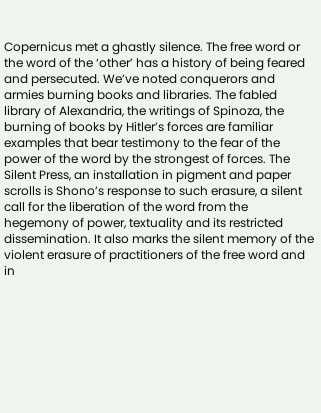Copernicus met a ghastly silence. The free word or the word of the ‘other’ has a history of being feared and persecuted. We’ve noted conquerors and armies burning books and libraries. The fabled library of Alexandria, the writings of Spinoza, the burning of books by Hitler’s forces are familiar examples that bear testimony to the fear of the power of the word by the strongest of forces. The Silent Press, an installation in pigment and paper scrolls is Shono’s response to such erasure, a silent call for the liberation of the word from the hegemony of power, textuality and its restricted dissemination. It also marks the silent memory of the violent erasure of practitioners of the free word and in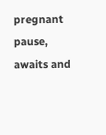pregnant pause, awaits and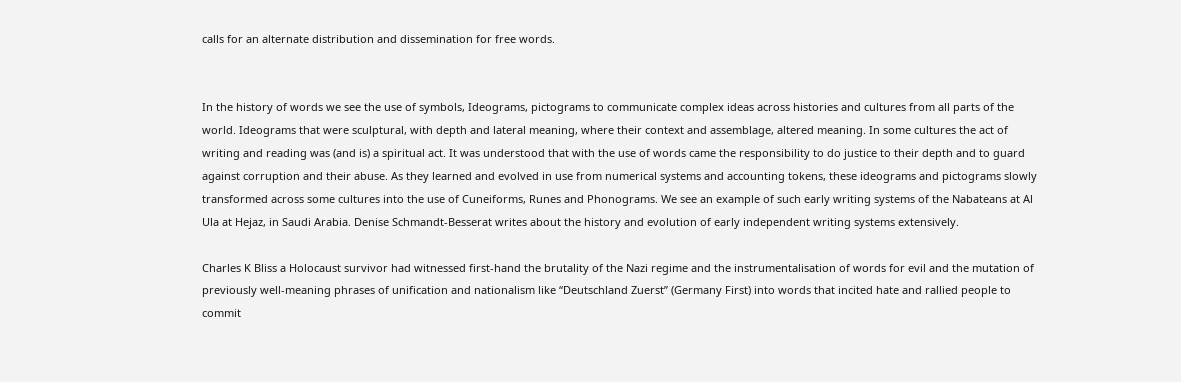calls for an alternate distribution and dissemination for free words.


In the history of words we see the use of symbols, Ideograms, pictograms to communicate complex ideas across histories and cultures from all parts of the world. Ideograms that were sculptural, with depth and lateral meaning, where their context and assemblage, altered meaning. In some cultures the act of writing and reading was (and is) a spiritual act. It was understood that with the use of words came the responsibility to do justice to their depth and to guard against corruption and their abuse. As they learned and evolved in use from numerical systems and accounting tokens, these ideograms and pictograms slowly transformed across some cultures into the use of Cuneiforms, Runes and Phonograms. We see an example of such early writing systems of the Nabateans at Al Ula at Hejaz, in Saudi Arabia. Denise Schmandt-Besserat writes about the history and evolution of early independent writing systems extensively.

Charles K Bliss a Holocaust survivor had witnessed first-hand the brutality of the Nazi regime and the instrumentalisation of words for evil and the mutation of previously well-meaning phrases of unification and nationalism like “Deutschland Zuerst” (Germany First) into words that incited hate and rallied people to commit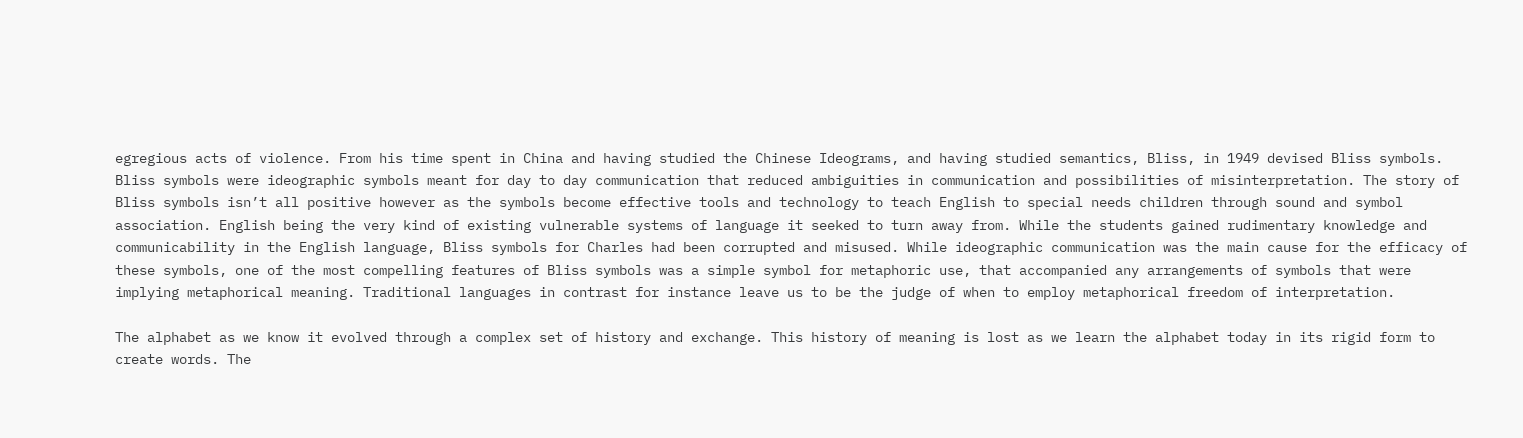egregious acts of violence. From his time spent in China and having studied the Chinese Ideograms, and having studied semantics, Bliss, in 1949 devised Bliss symbols. Bliss symbols were ideographic symbols meant for day to day communication that reduced ambiguities in communication and possibilities of misinterpretation. The story of Bliss symbols isn’t all positive however as the symbols become effective tools and technology to teach English to special needs children through sound and symbol association. English being the very kind of existing vulnerable systems of language it seeked to turn away from. While the students gained rudimentary knowledge and communicability in the English language, Bliss symbols for Charles had been corrupted and misused. While ideographic communication was the main cause for the efficacy of these symbols, one of the most compelling features of Bliss symbols was a simple symbol for metaphoric use, that accompanied any arrangements of symbols that were implying metaphorical meaning. Traditional languages in contrast for instance leave us to be the judge of when to employ metaphorical freedom of interpretation.

The alphabet as we know it evolved through a complex set of history and exchange. This history of meaning is lost as we learn the alphabet today in its rigid form to create words. The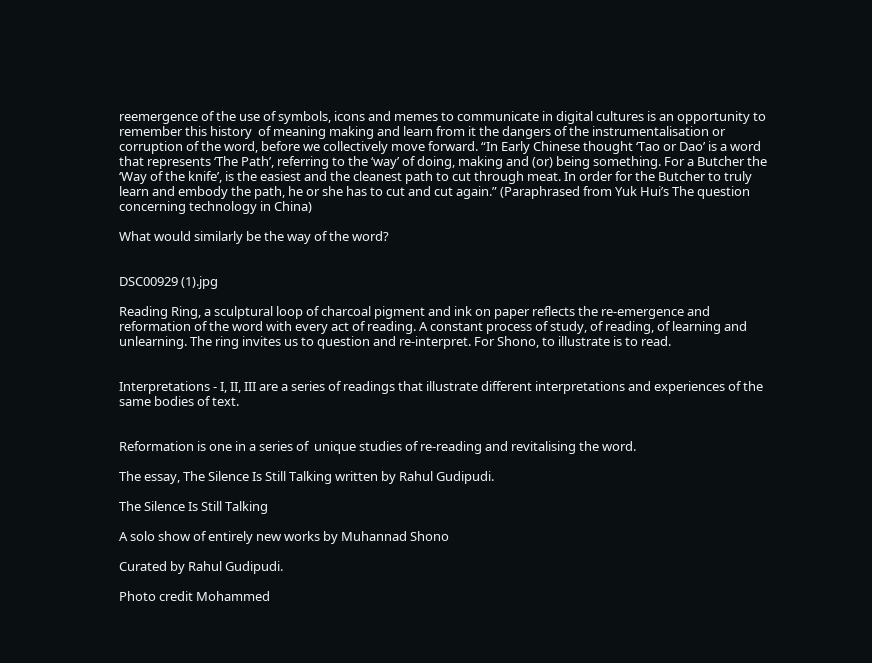reemergence of the use of symbols, icons and memes to communicate in digital cultures is an opportunity to remember this history  of meaning making and learn from it the dangers of the instrumentalisation or corruption of the word, before we collectively move forward. “In Early Chinese thought ‘Tao or Dao’ is a word that represents ‘The Path’, referring to the ‘way’ of doing, making and (or) being something. For a Butcher the ‘Way of the knife’, is the easiest and the cleanest path to cut through meat. In order for the Butcher to truly learn and embody the path, he or she has to cut and cut again.” (Paraphrased from Yuk Hui’s The question concerning technology in China)

What would similarly be the way of the word?


DSC00929 (1).jpg

Reading Ring, a sculptural loop of charcoal pigment and ink on paper reflects the re-emergence and reformation of the word with every act of reading. A constant process of study, of reading, of learning and unlearning. The ring invites us to question and re-interpret. For Shono, to illustrate is to read.


Interpretations - I, II, III are a series of readings that illustrate different interpretations and experiences of the same bodies of text.


Reformation is one in a series of  unique studies of re-reading and revitalising the word.

The essay, The Silence Is Still Talking written by Rahul Gudipudi.

The Silence Is Still Talking

A solo show of entirely new works by Muhannad Shono

Curated by Rahul Gudipudi.

Photo credit Mohammed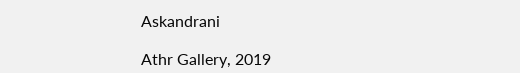Askandrani

Athr Gallery, 2019